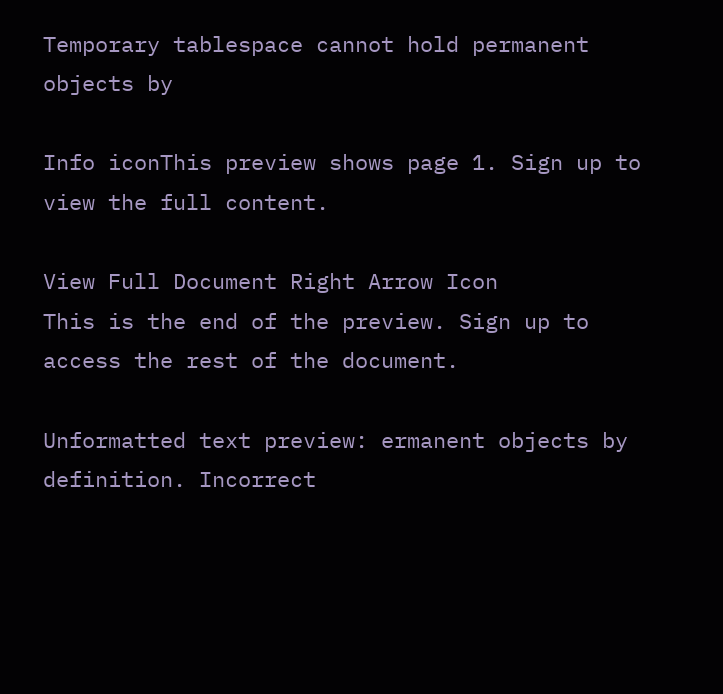Temporary tablespace cannot hold permanent objects by

Info iconThis preview shows page 1. Sign up to view the full content.

View Full Document Right Arrow Icon
This is the end of the preview. Sign up to access the rest of the document.

Unformatted text preview: ermanent objects by definition. Incorrect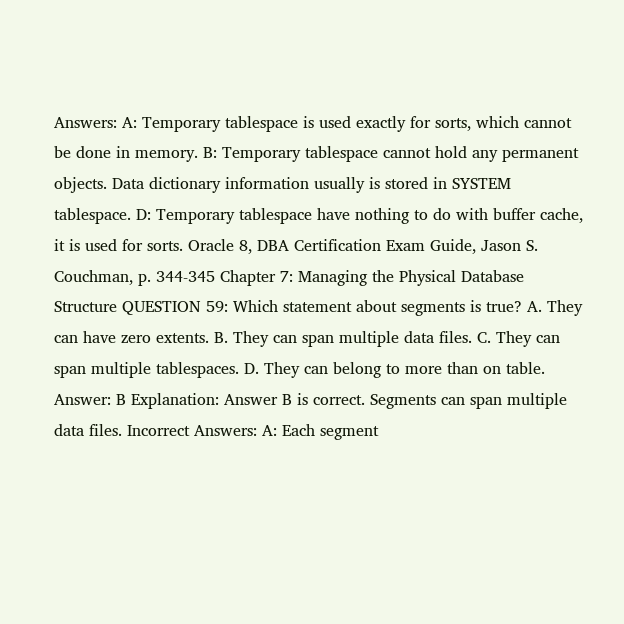Answers: A: Temporary tablespace is used exactly for sorts, which cannot be done in memory. B: Temporary tablespace cannot hold any permanent objects. Data dictionary information usually is stored in SYSTEM tablespace. D: Temporary tablespace have nothing to do with buffer cache, it is used for sorts. Oracle 8, DBA Certification Exam Guide, Jason S. Couchman, p. 344-345 Chapter 7: Managing the Physical Database Structure QUESTION 59: Which statement about segments is true? A. They can have zero extents. B. They can span multiple data files. C. They can span multiple tablespaces. D. They can belong to more than on table. Answer: B Explanation: Answer B is correct. Segments can span multiple data files. Incorrect Answers: A: Each segment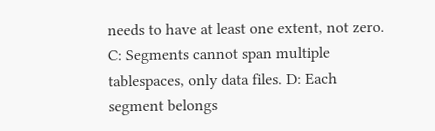needs to have at least one extent, not zero. C: Segments cannot span multiple tablespaces, only data files. D: Each segment belongs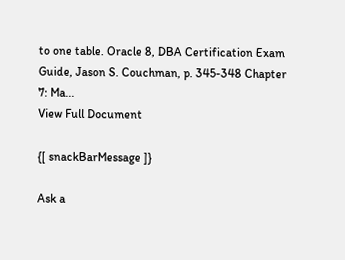to one table. Oracle 8, DBA Certification Exam Guide, Jason S. Couchman, p. 345-348 Chapter 7: Ma...
View Full Document

{[ snackBarMessage ]}

Ask a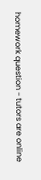homework question - tutors are online